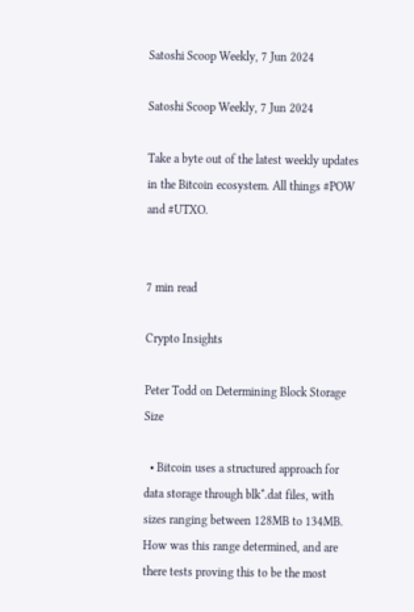Satoshi Scoop Weekly, 7 Jun 2024

Satoshi Scoop Weekly, 7 Jun 2024

Take a byte out of the latest weekly updates in the Bitcoin ecosystem. All things #POW and #UTXO.


7 min read

Crypto Insights

Peter Todd on Determining Block Storage Size

  • Bitcoin uses a structured approach for data storage through blk*.dat files, with sizes ranging between 128MB to 134MB. How was this range determined, and are there tests proving this to be the most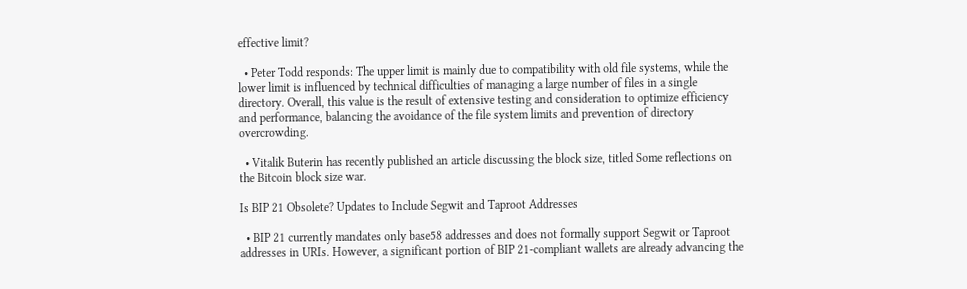effective limit?

  • Peter Todd responds: The upper limit is mainly due to compatibility with old file systems, while the lower limit is influenced by technical difficulties of managing a large number of files in a single directory. Overall, this value is the result of extensive testing and consideration to optimize efficiency and performance, balancing the avoidance of the file system limits and prevention of directory overcrowding.

  • Vitalik Buterin has recently published an article discussing the block size, titled Some reflections on the Bitcoin block size war.

Is BIP 21 Obsolete? Updates to Include Segwit and Taproot Addresses

  • BIP 21 currently mandates only base58 addresses and does not formally support Segwit or Taproot addresses in URIs. However, a significant portion of BIP 21-compliant wallets are already advancing the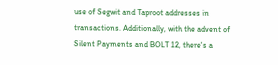use of Segwit and Taproot addresses in transactions. Additionally, with the advent of Silent Payments and BOLT 12, there's a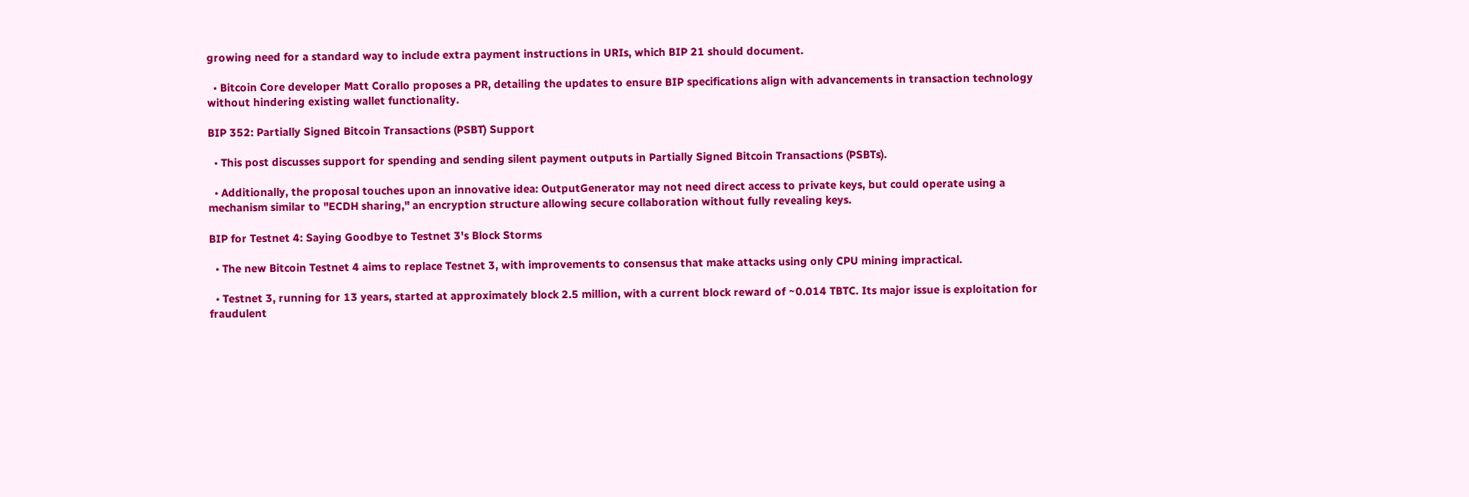growing need for a standard way to include extra payment instructions in URIs, which BIP 21 should document.

  • Bitcoin Core developer Matt Corallo proposes a PR, detailing the updates to ensure BIP specifications align with advancements in transaction technology without hindering existing wallet functionality.

BIP 352: Partially Signed Bitcoin Transactions (PSBT) Support

  • This post discusses support for spending and sending silent payment outputs in Partially Signed Bitcoin Transactions (PSBTs).

  • Additionally, the proposal touches upon an innovative idea: OutputGenerator may not need direct access to private keys, but could operate using a mechanism similar to "ECDH sharing," an encryption structure allowing secure collaboration without fully revealing keys.

BIP for Testnet 4: Saying Goodbye to Testnet 3's Block Storms

  • The new Bitcoin Testnet 4 aims to replace Testnet 3, with improvements to consensus that make attacks using only CPU mining impractical.

  • Testnet 3, running for 13 years, started at approximately block 2.5 million, with a current block reward of ~0.014 TBTC. Its major issue is exploitation for fraudulent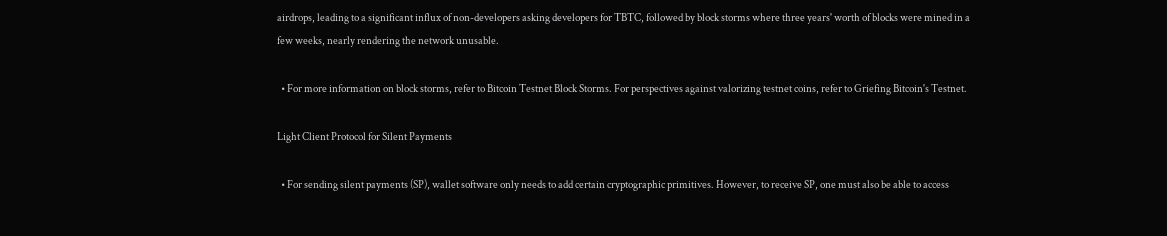airdrops, leading to a significant influx of non-developers asking developers for TBTC, followed by block storms where three years' worth of blocks were mined in a few weeks, nearly rendering the network unusable.

  • For more information on block storms, refer to Bitcoin Testnet Block Storms. For perspectives against valorizing testnet coins, refer to Griefing Bitcoin's Testnet.

Light Client Protocol for Silent Payments

  • For sending silent payments (SP), wallet software only needs to add certain cryptographic primitives. However, to receive SP, one must also be able to access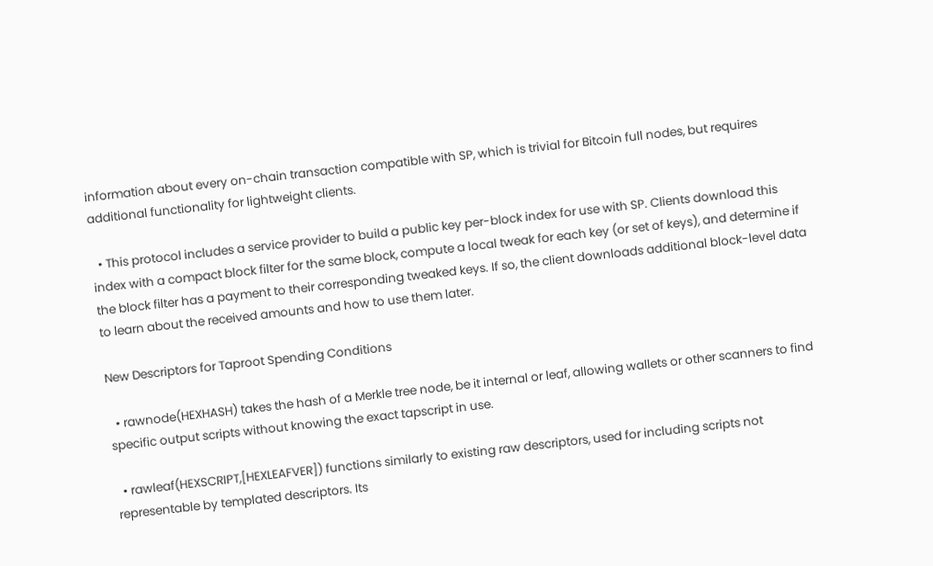information about every on-chain transaction compatible with SP, which is trivial for Bitcoin full nodes, but requires additional functionality for lightweight clients.

  • This protocol includes a service provider to build a public key per-block index for use with SP. Clients download this index with a compact block filter for the same block, compute a local tweak for each key (or set of keys), and determine if the block filter has a payment to their corresponding tweaked keys. If so, the client downloads additional block-level data to learn about the received amounts and how to use them later.

New Descriptors for Taproot Spending Conditions

  • rawnode(HEXHASH) takes the hash of a Merkle tree node, be it internal or leaf, allowing wallets or other scanners to find specific output scripts without knowing the exact tapscript in use.

  • rawleaf(HEXSCRIPT,[HEXLEAFVER]) functions similarly to existing raw descriptors, used for including scripts not representable by templated descriptors. Its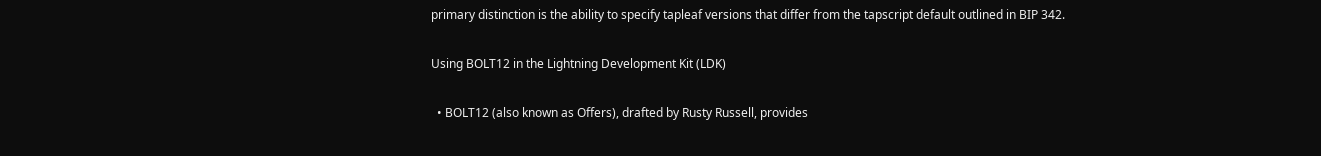primary distinction is the ability to specify tapleaf versions that differ from the tapscript default outlined in BIP 342.

Using BOLT12 in the Lightning Development Kit (LDK)

  • BOLT12 (also known as Offers), drafted by Rusty Russell, provides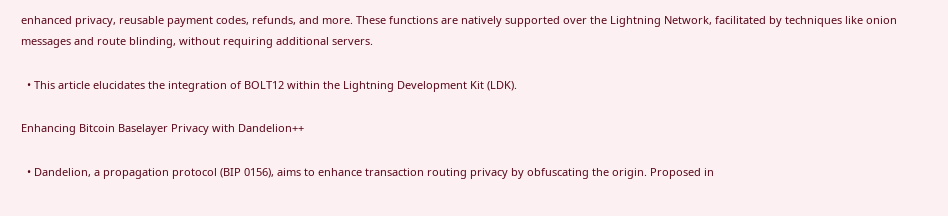enhanced privacy, reusable payment codes, refunds, and more. These functions are natively supported over the Lightning Network, facilitated by techniques like onion messages and route blinding, without requiring additional servers.

  • This article elucidates the integration of BOLT12 within the Lightning Development Kit (LDK).

Enhancing Bitcoin Baselayer Privacy with Dandelion++

  • Dandelion, a propagation protocol (BIP 0156), aims to enhance transaction routing privacy by obfuscating the origin. Proposed in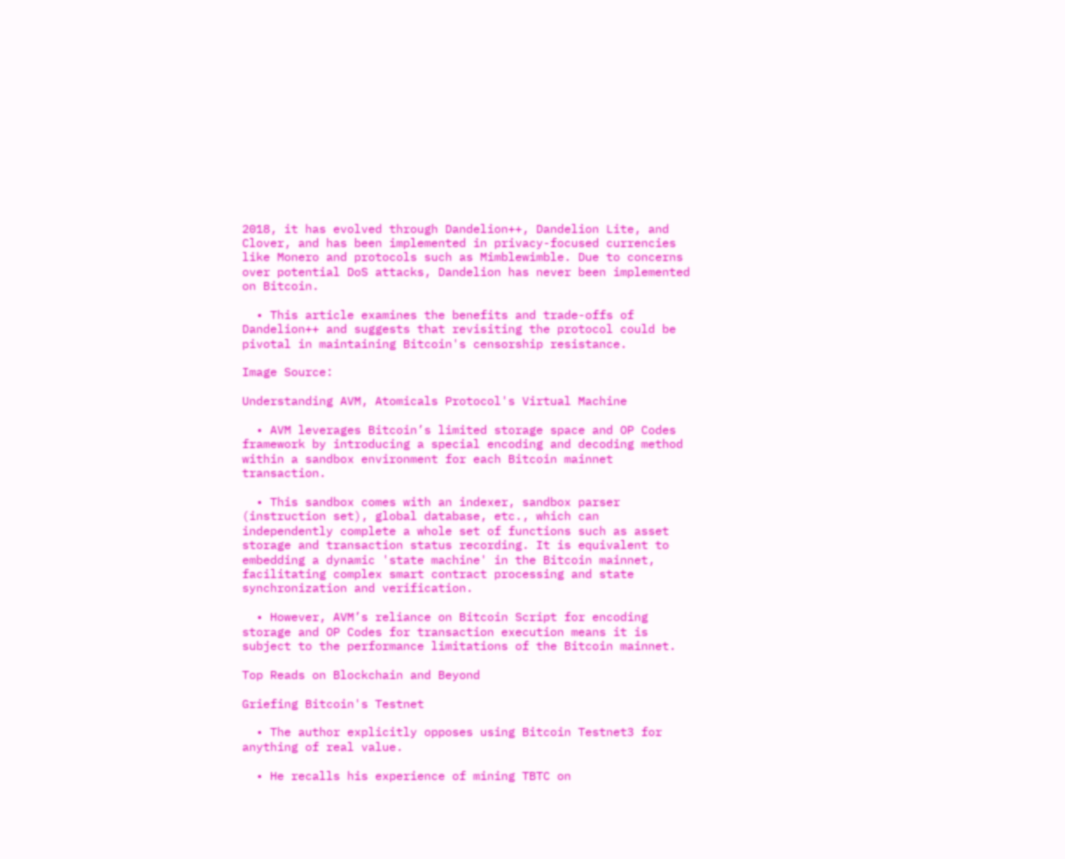2018, it has evolved through Dandelion++, Dandelion Lite, and Clover, and has been implemented in privacy-focused currencies like Monero and protocols such as Mimblewimble. Due to concerns over potential DoS attacks, Dandelion has never been implemented on Bitcoin.

  • This article examines the benefits and trade-offs of Dandelion++ and suggests that revisiting the protocol could be pivotal in maintaining Bitcoin's censorship resistance.

Image Source:

Understanding AVM, Atomicals Protocol's Virtual Machine

  • AVM leverages Bitcoin’s limited storage space and OP Codes framework by introducing a special encoding and decoding method within a sandbox environment for each Bitcoin mainnet transaction.

  • This sandbox comes with an indexer, sandbox parser (instruction set), global database, etc., which can independently complete a whole set of functions such as asset storage and transaction status recording. It is equivalent to embedding a dynamic 'state machine' in the Bitcoin mainnet, facilitating complex smart contract processing and state synchronization and verification.

  • However, AVM’s reliance on Bitcoin Script for encoding storage and OP Codes for transaction execution means it is subject to the performance limitations of the Bitcoin mainnet.

Top Reads on Blockchain and Beyond

Griefing Bitcoin's Testnet

  • The author explicitly opposes using Bitcoin Testnet3 for anything of real value.

  • He recalls his experience of mining TBTC on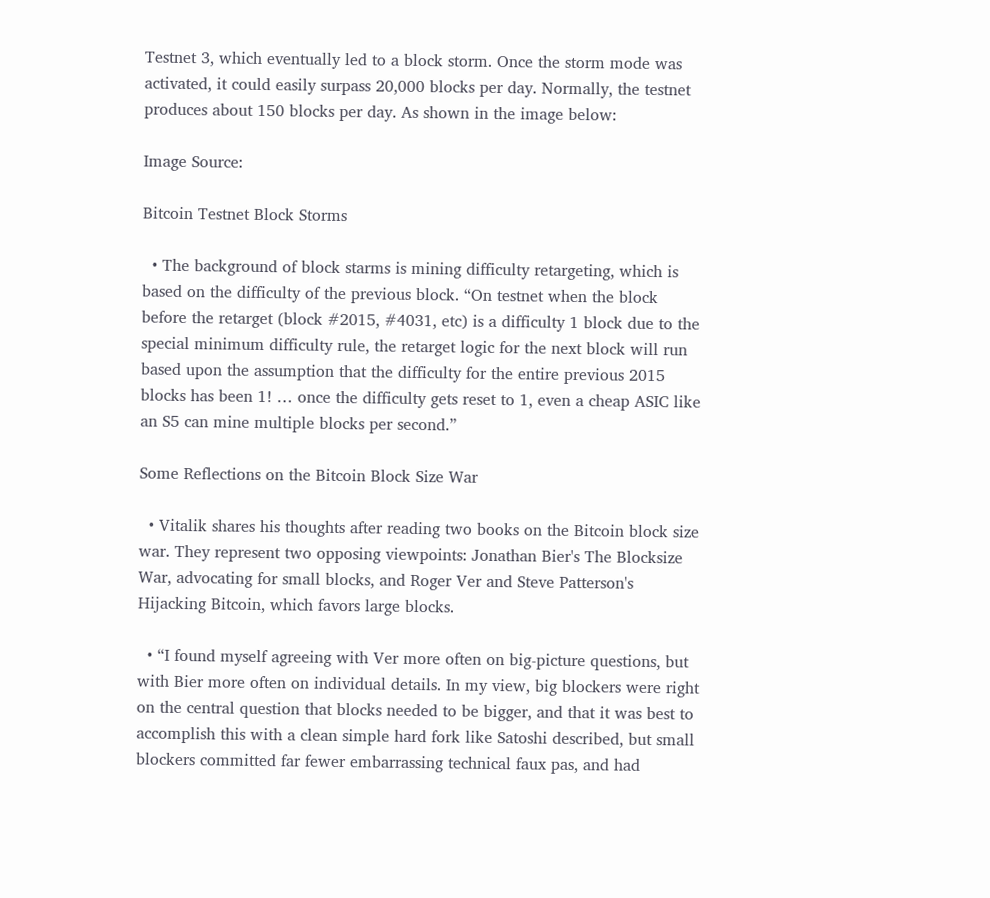Testnet 3, which eventually led to a block storm. Once the storm mode was activated, it could easily surpass 20,000 blocks per day. Normally, the testnet produces about 150 blocks per day. As shown in the image below:

Image Source:

Bitcoin Testnet Block Storms

  • The background of block starms is mining difficulty retargeting, which is based on the difficulty of the previous block. “On testnet when the block before the retarget (block #2015, #4031, etc) is a difficulty 1 block due to the special minimum difficulty rule, the retarget logic for the next block will run based upon the assumption that the difficulty for the entire previous 2015 blocks has been 1! … once the difficulty gets reset to 1, even a cheap ASIC like an S5 can mine multiple blocks per second.”

Some Reflections on the Bitcoin Block Size War

  • Vitalik shares his thoughts after reading two books on the Bitcoin block size war. They represent two opposing viewpoints: Jonathan Bier's The Blocksize War, advocating for small blocks, and Roger Ver and Steve Patterson's Hijacking Bitcoin, which favors large blocks.

  • “I found myself agreeing with Ver more often on big-picture questions, but with Bier more often on individual details. In my view, big blockers were right on the central question that blocks needed to be bigger, and that it was best to accomplish this with a clean simple hard fork like Satoshi described, but small blockers committed far fewer embarrassing technical faux pas, and had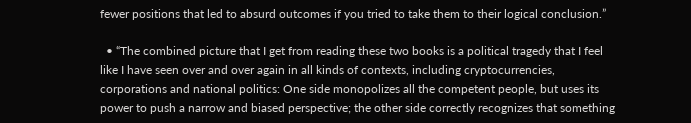fewer positions that led to absurd outcomes if you tried to take them to their logical conclusion.”

  • “The combined picture that I get from reading these two books is a political tragedy that I feel like I have seen over and over again in all kinds of contexts, including cryptocurrencies, corporations and national politics: One side monopolizes all the competent people, but uses its power to push a narrow and biased perspective; the other side correctly recognizes that something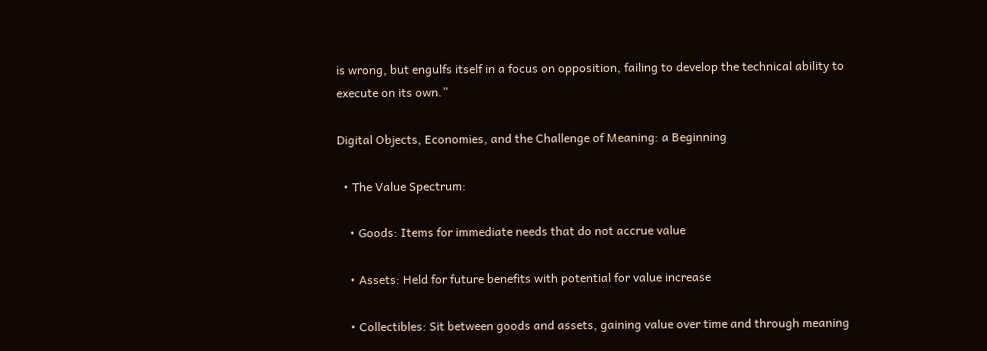is wrong, but engulfs itself in a focus on opposition, failing to develop the technical ability to execute on its own.”

Digital Objects, Economies, and the Challenge of Meaning: a Beginning

  • The Value Spectrum:

    • Goods: Items for immediate needs that do not accrue value

    • Assets: Held for future benefits with potential for value increase

    • Collectibles: Sit between goods and assets, gaining value over time and through meaning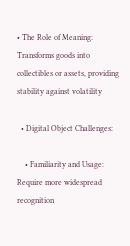• The Role of Meaning: Transforms goods into collectibles or assets, providing stability against volatility

  • Digital Object Challenges:

    • Familiarity and Usage: Require more widespread recognition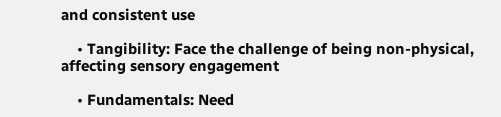and consistent use

    • Tangibility: Face the challenge of being non-physical, affecting sensory engagement

    • Fundamentals: Need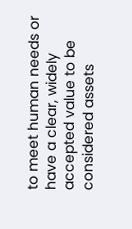to meet human needs or have a clear, widely accepted value to be considered assets